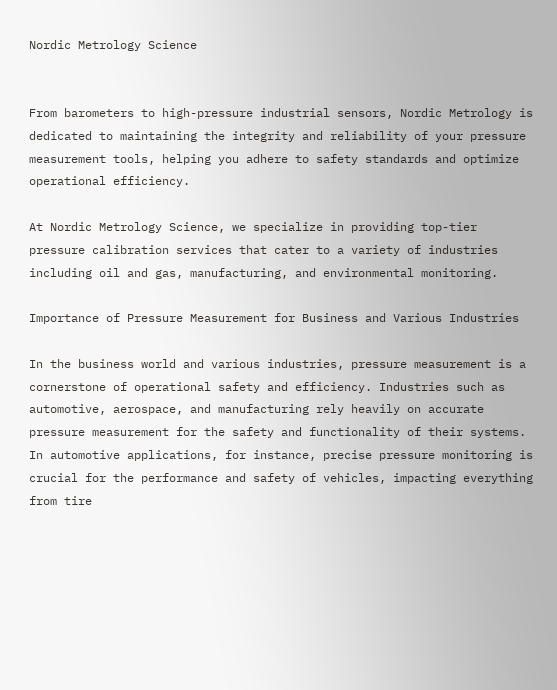Nordic Metrology Science


From barometers to high-pressure industrial sensors, Nordic Metrology is dedicated to maintaining the integrity and reliability of your pressure measurement tools, helping you adhere to safety standards and optimize operational efficiency.

At Nordic Metrology Science, we specialize in providing top-tier pressure calibration services that cater to a variety of industries including oil and gas, manufacturing, and environmental monitoring.

Importance of Pressure Measurement for Business and Various Industries

In the business world and various industries, pressure measurement is a cornerstone of operational safety and efficiency. Industries such as automotive, aerospace, and manufacturing rely heavily on accurate pressure measurement for the safety and functionality of their systems. In automotive applications, for instance, precise pressure monitoring is crucial for the performance and safety of vehicles, impacting everything from tire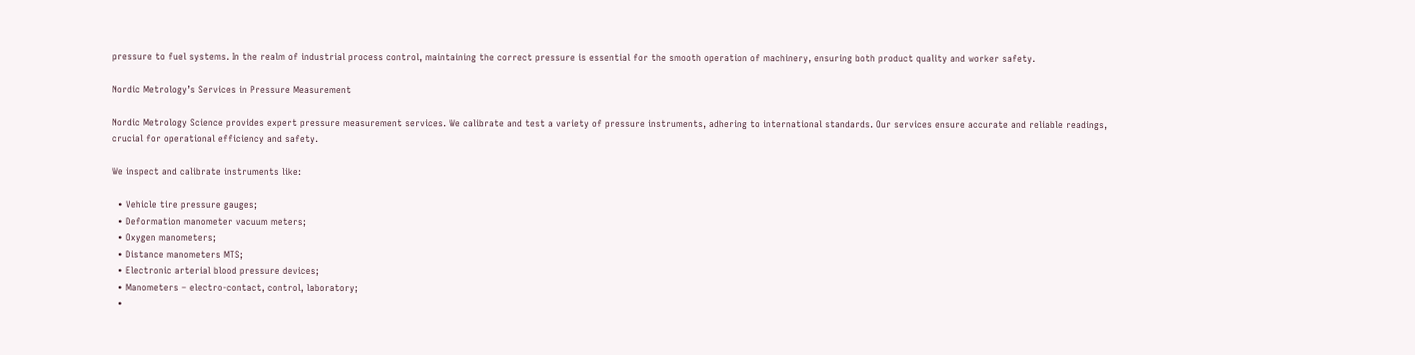pressure to fuel systems. In the realm of industrial process control, maintaining the correct pressure is essential for the smooth operation of machinery, ensuring both product quality and worker safety.

Nordic Metrology’s Services in Pressure Measurement

Nordic Metrology Science provides expert pressure measurement services. We calibrate and test a variety of pressure instruments, adhering to international standards. Our services ensure accurate and reliable readings, crucial for operational efficiency and safety.

We inspect and calibrate instruments like:

  • Vehicle tire pressure gauges;
  • Deformation manometer vacuum meters;
  • Oxygen manometers;
  • Distance manometers MTS;
  • Electronic arterial blood pressure devices;
  • Manometers – electro-contact, control, laboratory;
  •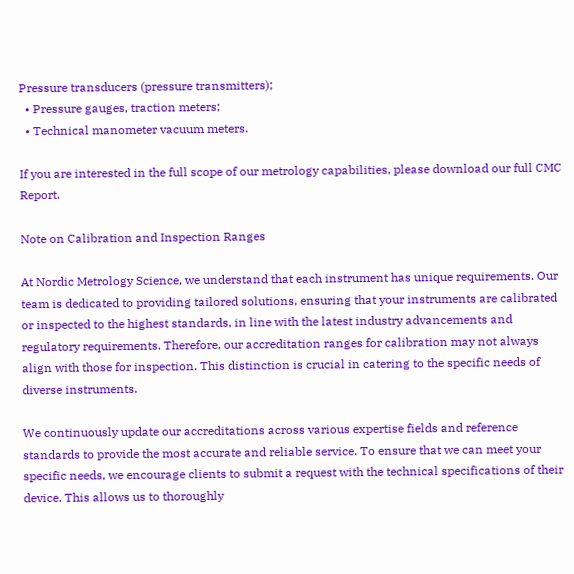Pressure transducers (pressure transmitters);
  • Pressure gauges, traction meters;
  • Technical manometer vacuum meters.

If you are interested in the full scope of our metrology capabilities, please download our full CMC Report.

Note on Calibration and Inspection Ranges

At Nordic Metrology Science, we understand that each instrument has unique requirements. Our team is dedicated to providing tailored solutions, ensuring that your instruments are calibrated or inspected to the highest standards, in line with the latest industry advancements and regulatory requirements. Therefore, our accreditation ranges for calibration may not always align with those for inspection. This distinction is crucial in catering to the specific needs of diverse instruments.

We continuously update our accreditations across various expertise fields and reference standards to provide the most accurate and reliable service. To ensure that we can meet your specific needs, we encourage clients to submit a request with the technical specifications of their device. This allows us to thoroughly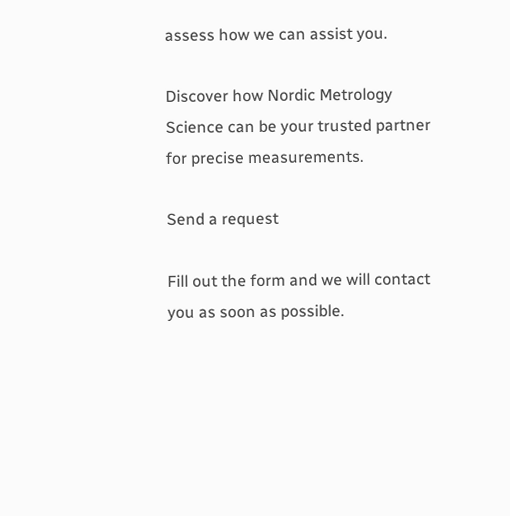assess how we can assist you.

Discover how Nordic Metrology Science can be your trusted partner for precise measurements.

Send a request

Fill out the form and we will contact you as soon as possible.